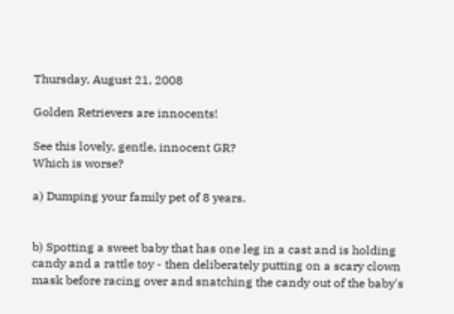Thursday, August 21, 2008

Golden Retrievers are innocents!

See this lovely, gentle, innocent GR?
Which is worse?

a) Dumping your family pet of 8 years.


b) Spotting a sweet baby that has one leg in a cast and is holding candy and a rattle toy - then deliberately putting on a scary clown mask before racing over and snatching the candy out of the baby's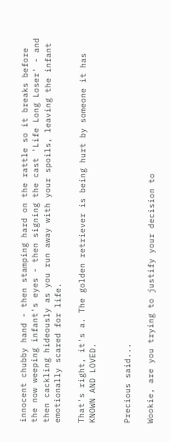innocent chubby hand - then stamping hard on the rattle so it breaks before the now weeping infant's eyes - then signing the cast 'Life Long Loser' - and then cackling hideously as you run away with your spoils, leaving the infant emotionally scared for life.

That's right, it's a. The golden retriever is being hurt by someone it has KNOWN AND LOVED.


Precious said...

Wookie, are you trying to justify your decision to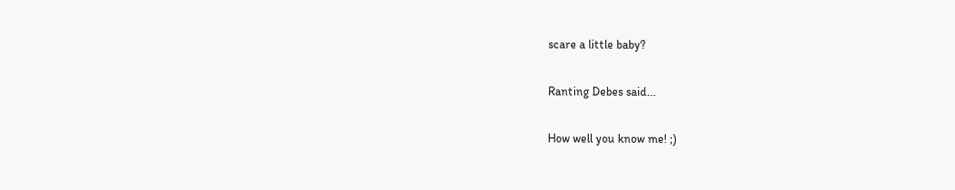scare a little baby?

Ranting Debes said...

How well you know me! ;)